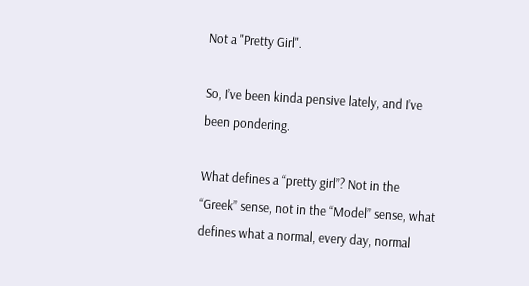Not a "Pretty Girl".

So, I’ve been kinda pensive lately, and I’ve  been pondering.

What defines a “pretty girl”? Not in the “Greek” sense, not in the “Model” sense, what defines what a normal, every day, normal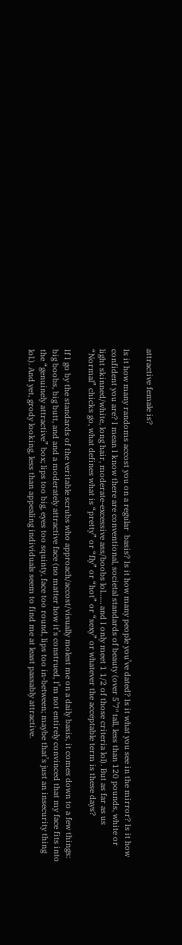attractive female is?

Is it how many randoms accost you on a regular  basis? Is it how many people you’ve dated? Is it what you see in the mirror? Is it how confident you are? I mean I know there are conventional, societal standards of beauty (over 5’7″ tall, less than 120 pounds, white or light skinned/white, long hair, moderate-excessive ass/boobs lol…… and I only meet 1 1/2 of those criteria lol). But as far as us “Normal” chicks go, what defines what is “pretty” or “fly” or “hot” or “sexy” or whatever the acceptable term is these days?

If I go by the standards of the veritable scrubs who approach/accost/visually molest me on a daily basis, it comes down to a few things: big boobs, big butt, and and a moderately attractive face (no matter how it’s construed, I’m not entirely convinced that my face fits into the “genuinely attractive” box; lips too big, eyes too squinty, face too round, lips too in-between; maybe that’s just an insecurity thing lol.). And yet, grody looking, less than appealing individuals seem to find me at least passably attractive.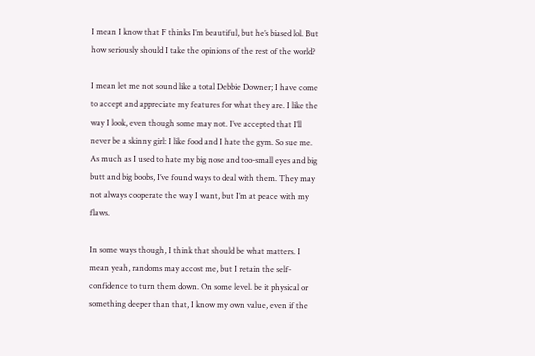I mean I know that F thinks I’m beautiful, but he’s biased lol. But how seriously should I take the opinions of the rest of the world?

I mean let me not sound like a total Debbie Downer; I have come to accept and appreciate my features for what they are. I like the way I look, even though some may not. I’ve accepted that I’ll never be a skinny girl: I like food and I hate the gym. So sue me. As much as I used to hate my big nose and too-small eyes and big butt and big boobs, I’ve found ways to deal with them. They may not always cooperate the way I want, but I’m at peace with my flaws.

In some ways though, I think that should be what matters. I mean yeah, randoms may accost me, but I retain the self-confidence to turn them down. On some level. be it physical or something deeper than that, I know my own value, even if the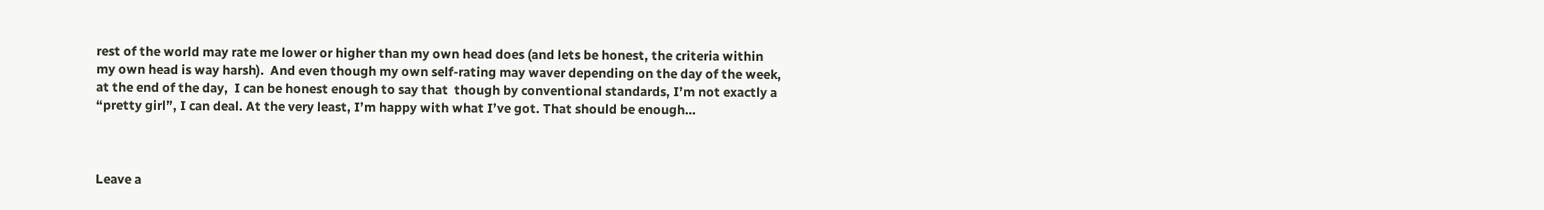rest of the world may rate me lower or higher than my own head does (and lets be honest, the criteria within my own head is way harsh).  And even though my own self-rating may waver depending on the day of the week, at the end of the day,  I can be honest enough to say that  though by conventional standards, I’m not exactly a “pretty girl”, I can deal. At the very least, I’m happy with what I’ve got. That should be enough…



Leave a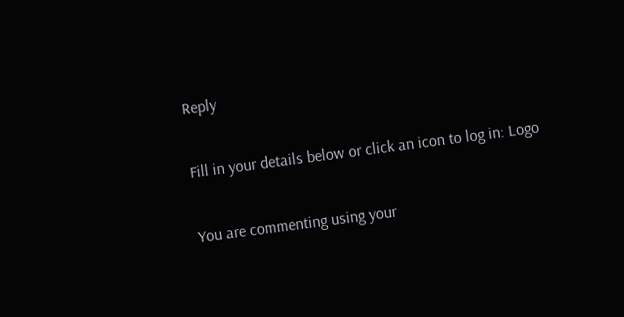Reply

Fill in your details below or click an icon to log in: Logo

You are commenting using your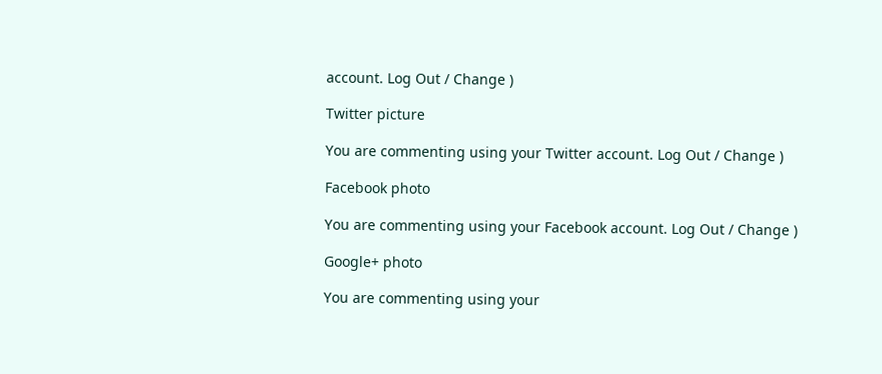account. Log Out / Change )

Twitter picture

You are commenting using your Twitter account. Log Out / Change )

Facebook photo

You are commenting using your Facebook account. Log Out / Change )

Google+ photo

You are commenting using your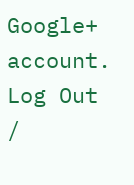Google+ account. Log Out /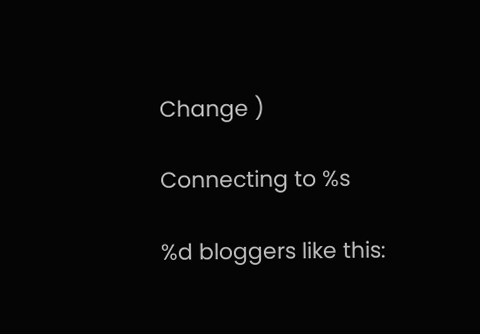Change )

Connecting to %s

%d bloggers like this: